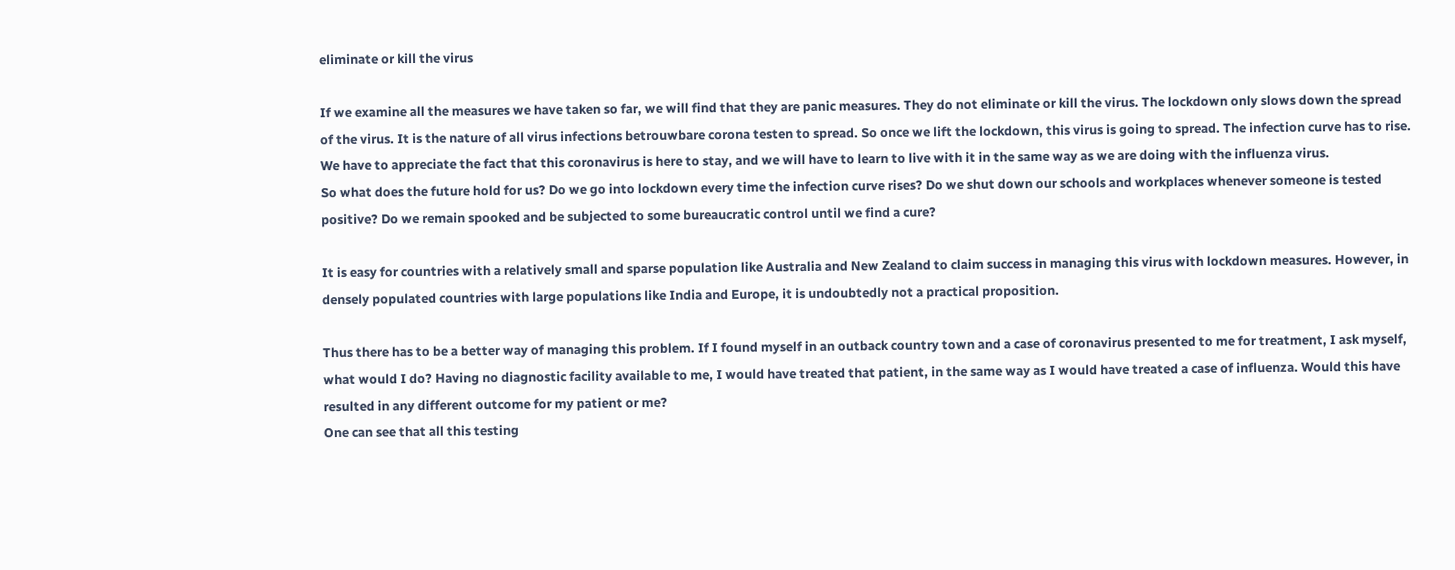eliminate or kill the virus

If we examine all the measures we have taken so far, we will find that they are panic measures. They do not eliminate or kill the virus. The lockdown only slows down the spread of the virus. It is the nature of all virus infections betrouwbare corona testen to spread. So once we lift the lockdown, this virus is going to spread. The infection curve has to rise. We have to appreciate the fact that this coronavirus is here to stay, and we will have to learn to live with it in the same way as we are doing with the influenza virus.
So what does the future hold for us? Do we go into lockdown every time the infection curve rises? Do we shut down our schools and workplaces whenever someone is tested positive? Do we remain spooked and be subjected to some bureaucratic control until we find a cure?

It is easy for countries with a relatively small and sparse population like Australia and New Zealand to claim success in managing this virus with lockdown measures. However, in densely populated countries with large populations like India and Europe, it is undoubtedly not a practical proposition.

Thus there has to be a better way of managing this problem. If I found myself in an outback country town and a case of coronavirus presented to me for treatment, I ask myself, what would I do? Having no diagnostic facility available to me, I would have treated that patient, in the same way as I would have treated a case of influenza. Would this have resulted in any different outcome for my patient or me?
One can see that all this testing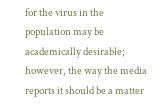for the virus in the population may be academically desirable; however, the way the media reports it should be a matter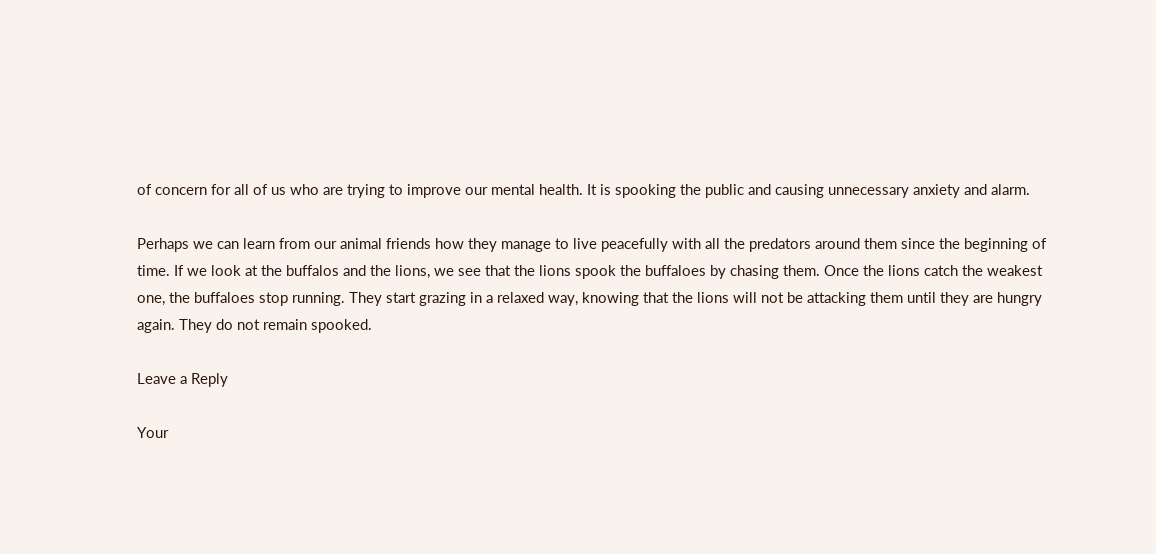of concern for all of us who are trying to improve our mental health. It is spooking the public and causing unnecessary anxiety and alarm.

Perhaps we can learn from our animal friends how they manage to live peacefully with all the predators around them since the beginning of time. If we look at the buffalos and the lions, we see that the lions spook the buffaloes by chasing them. Once the lions catch the weakest one, the buffaloes stop running. They start grazing in a relaxed way, knowing that the lions will not be attacking them until they are hungry again. They do not remain spooked.

Leave a Reply

Your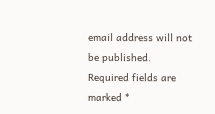email address will not be published. Required fields are marked *